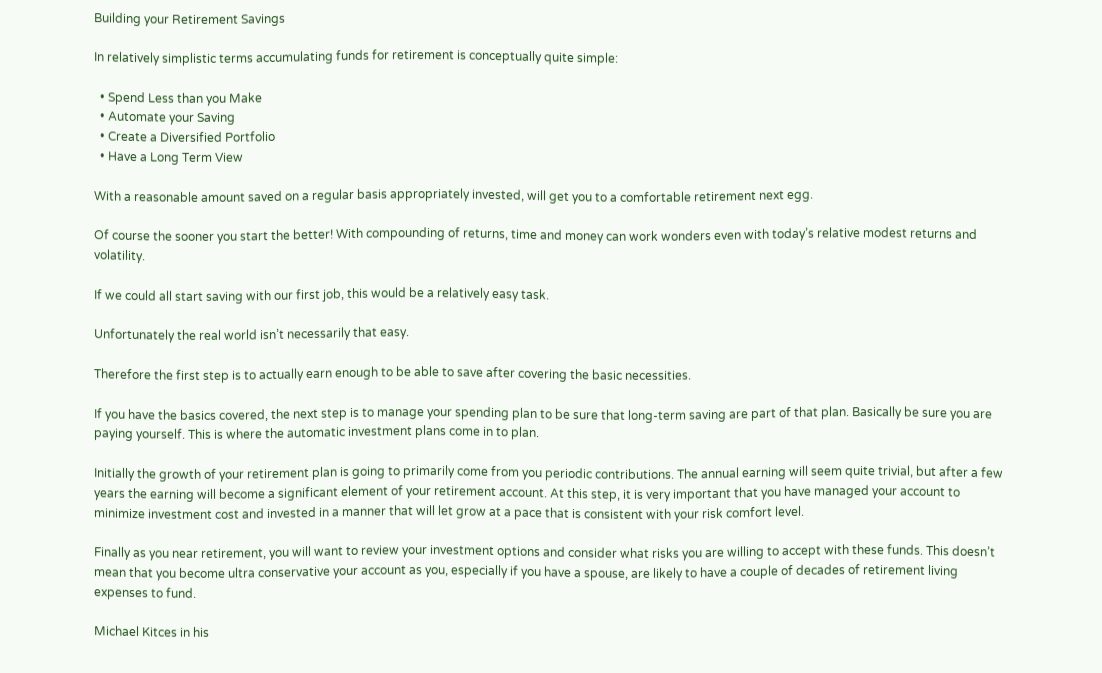Building your Retirement Savings

In relatively simplistic terms accumulating funds for retirement is conceptually quite simple:

  • Spend Less than you Make
  • Automate your Saving
  • Create a Diversified Portfolio
  • Have a Long Term View

With a reasonable amount saved on a regular basis appropriately invested, will get you to a comfortable retirement next egg.

Of course the sooner you start the better! With compounding of returns, time and money can work wonders even with today’s relative modest returns and volatility.

If we could all start saving with our first job, this would be a relatively easy task.

Unfortunately the real world isn’t necessarily that easy.

Therefore the first step is to actually earn enough to be able to save after covering the basic necessities.

If you have the basics covered, the next step is to manage your spending plan to be sure that long-term saving are part of that plan. Basically be sure you are paying yourself. This is where the automatic investment plans come in to plan.

Initially the growth of your retirement plan is going to primarily come from you periodic contributions. The annual earning will seem quite trivial, but after a few years the earning will become a significant element of your retirement account. At this step, it is very important that you have managed your account to minimize investment cost and invested in a manner that will let grow at a pace that is consistent with your risk comfort level.

Finally as you near retirement, you will want to review your investment options and consider what risks you are willing to accept with these funds. This doesn’t mean that you become ultra conservative your account as you, especially if you have a spouse, are likely to have a couple of decades of retirement living expenses to fund.

Michael Kitces in his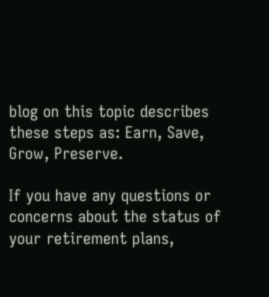blog on this topic describes these steps as: Earn, Save, Grow, Preserve.

If you have any questions or concerns about the status of your retirement plans,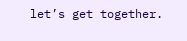let’s get together.